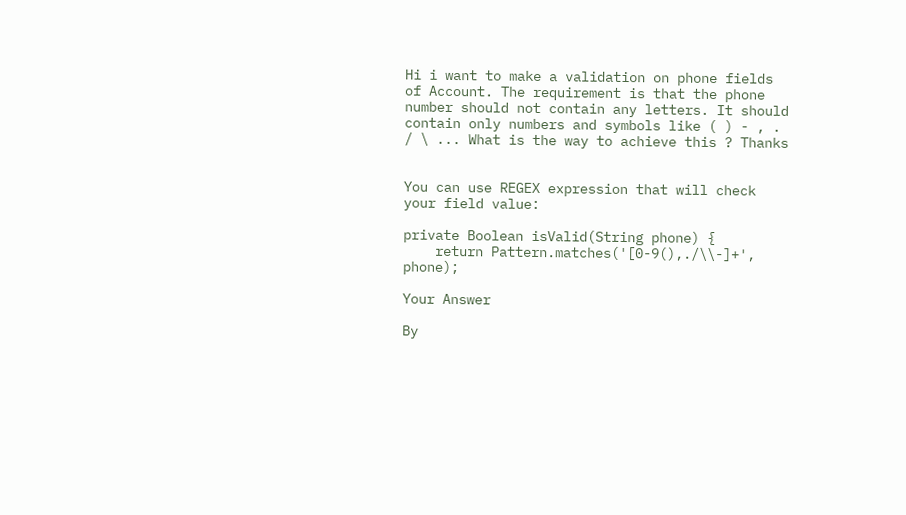Hi i want to make a validation on phone fields of Account. The requirement is that the phone number should not contain any letters. It should contain only numbers and symbols like ( ) - , . / \ ... What is the way to achieve this ? Thanks


You can use REGEX expression that will check your field value:

private Boolean isValid(String phone) {
    return Pattern.matches('[0-9(),./\\-]+', phone);

Your Answer

By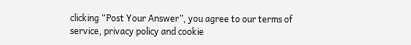clicking “Post Your Answer”, you agree to our terms of service, privacy policy and cookie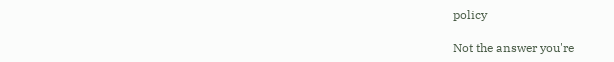policy

Not the answer you're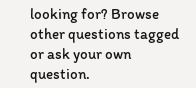looking for? Browse other questions tagged or ask your own question.